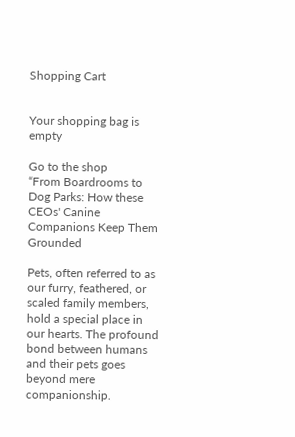Shopping Cart


Your shopping bag is empty

Go to the shop
“From Boardrooms to Dog Parks: How these CEOs' Canine Companions Keep Them Grounded

Pets, often referred to as our furry, feathered, or scaled family members, hold a special place in our hearts. The profound bond between humans and their pets goes beyond mere companionship.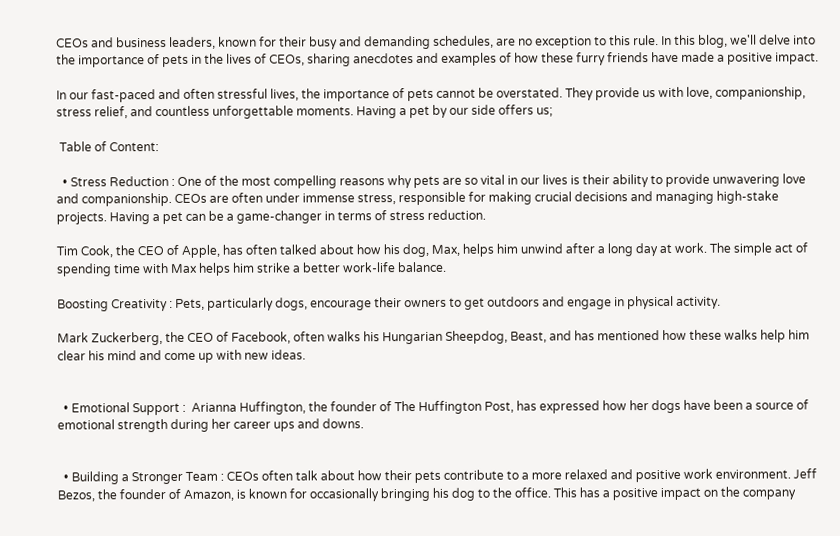CEOs and business leaders, known for their busy and demanding schedules, are no exception to this rule. In this blog, we'll delve into the importance of pets in the lives of CEOs, sharing anecdotes and examples of how these furry friends have made a positive impact.

In our fast-paced and often stressful lives, the importance of pets cannot be overstated. They provide us with love, companionship, stress relief, and countless unforgettable moments. Having a pet by our side offers us;

 Table of Content:

  • Stress Reduction : One of the most compelling reasons why pets are so vital in our lives is their ability to provide unwavering love and companionship. CEOs are often under immense stress, responsible for making crucial decisions and managing high-stake projects. Having a pet can be a game-changer in terms of stress reduction.

Tim Cook, the CEO of Apple, has often talked about how his dog, Max, helps him unwind after a long day at work. The simple act of spending time with Max helps him strike a better work-life balance.

Boosting Creativity : Pets, particularly dogs, encourage their owners to get outdoors and engage in physical activity.

Mark Zuckerberg, the CEO of Facebook, often walks his Hungarian Sheepdog, Beast, and has mentioned how these walks help him clear his mind and come up with new ideas.


  • Emotional Support :  Arianna Huffington, the founder of The Huffington Post, has expressed how her dogs have been a source of emotional strength during her career ups and downs.


  • Building a Stronger Team : CEOs often talk about how their pets contribute to a more relaxed and positive work environment. Jeff Bezos, the founder of Amazon, is known for occasionally bringing his dog to the office. This has a positive impact on the company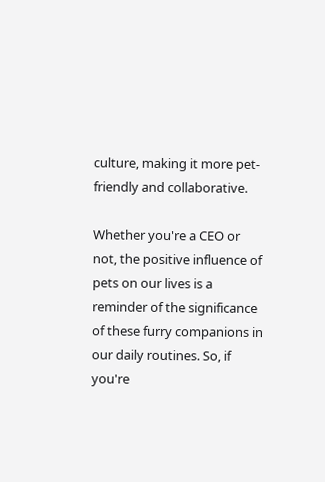culture, making it more pet-friendly and collaborative.

Whether you're a CEO or not, the positive influence of pets on our lives is a reminder of the significance of these furry companions in our daily routines. So, if you're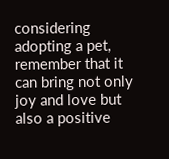considering adopting a pet, remember that it can bring not only joy and love but also a positive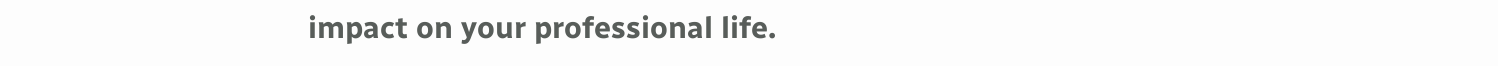impact on your professional life.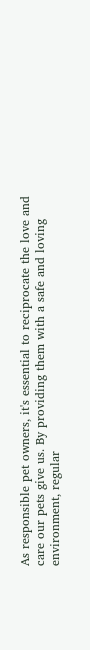As responsible pet owners, it's essential to reciprocate the love and care our pets give us. By providing them with a safe and loving environment, regular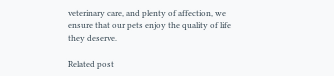veterinary care, and plenty of affection, we ensure that our pets enjoy the quality of life they deserve.

Related post